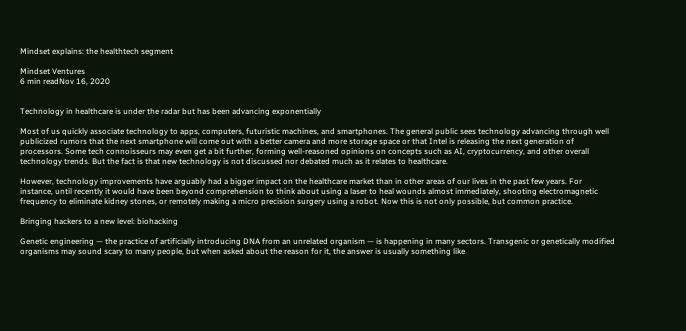Mindset explains: the healthtech segment

Mindset Ventures
6 min readNov 16, 2020


Technology in healthcare is under the radar but has been advancing exponentially

Most of us quickly associate technology to apps, computers, futuristic machines, and smartphones. The general public sees technology advancing through well publicized rumors that the next smartphone will come out with a better camera and more storage space or that Intel is releasing the next generation of processors. Some tech connoisseurs may even get a bit further, forming well-reasoned opinions on concepts such as AI, cryptocurrency, and other overall technology trends. But the fact is that new technology is not discussed nor debated much as it relates to healthcare.

However, technology improvements have arguably had a bigger impact on the healthcare market than in other areas of our lives in the past few years. For instance, until recently it would have been beyond comprehension to think about using a laser to heal wounds almost immediately, shooting electromagnetic frequency to eliminate kidney stones, or remotely making a micro precision surgery using a robot. Now this is not only possible, but common practice.

Bringing hackers to a new level: biohacking

Genetic engineering — the practice of artificially introducing DNA from an unrelated organism — is happening in many sectors. Transgenic or genetically modified organisms may sound scary to many people, but when asked about the reason for it, the answer is usually something like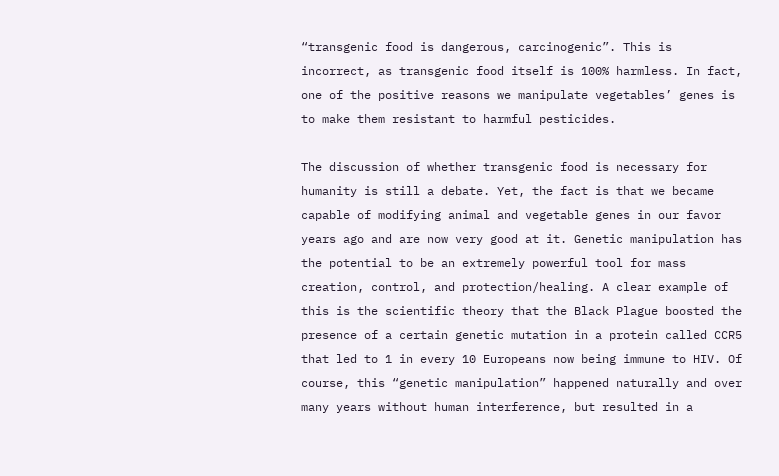“transgenic food is dangerous, carcinogenic”. This is incorrect, as transgenic food itself is 100% harmless. In fact, one of the positive reasons we manipulate vegetables’ genes is to make them resistant to harmful pesticides.

The discussion of whether transgenic food is necessary for humanity is still a debate. Yet, the fact is that we became capable of modifying animal and vegetable genes in our favor years ago and are now very good at it. Genetic manipulation has the potential to be an extremely powerful tool for mass creation, control, and protection/healing. A clear example of this is the scientific theory that the Black Plague boosted the presence of a certain genetic mutation in a protein called CCR5 that led to 1 in every 10 Europeans now being immune to HIV. Of course, this “genetic manipulation” happened naturally and over many years without human interference, but resulted in a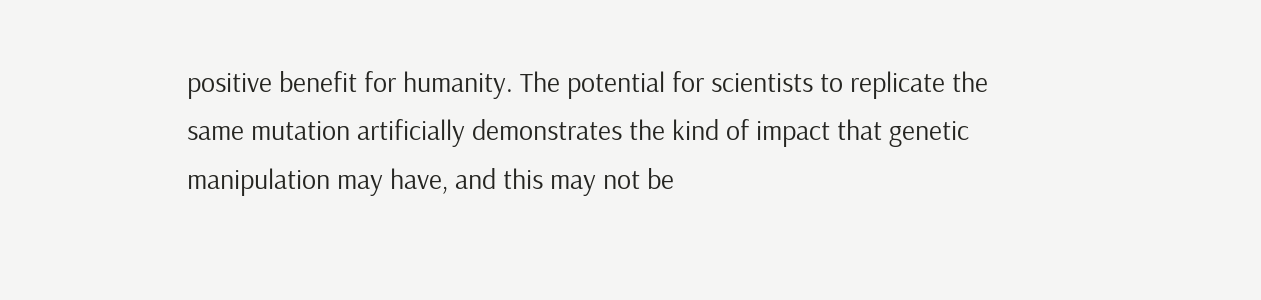positive benefit for humanity. The potential for scientists to replicate the same mutation artificially demonstrates the kind of impact that genetic manipulation may have, and this may not be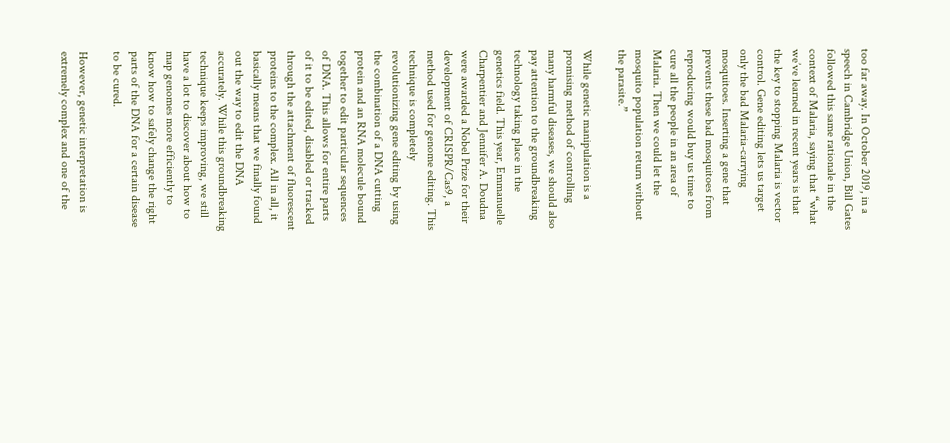too far away. In October 2019, in a speech in Cambridge Union, Bill Gates followed this same rationale in the context of Malaria, saying that “what we’ve learned in recent years is that the key to stopping Malaria is vector control. Gene editing lets us target only the bad Malaria-carrying mosquitoes. Inserting a gene that prevents these bad mosquitoes from reproducing would buy us time to cure all the people in an area of Malaria. Then we could let the mosquito population return without the parasite.”

While genetic manipulation is a promising method of controlling many harmful diseases, we should also pay attention to the groundbreaking technology taking place in the genetics field. This year, Emmanuelle Charpentier and Jennifer A. Doudna were awarded a Nobel Prize for their development of CRISPR/Cas9, a method used for genome editing. This technique is completely revolutionizing gene editing by using the combination of a DNA cutting protein and an RNA molecule bound together to edit particular sequences of DNA. This allows for entire parts of it to be edited, disabled or tracked through the attachment of fluorescent proteins to the complex. All in all, it basically means that we finally found out the way to edit the DNA accurately. While this groundbreaking technique keeps improving, we still have a lot to discover about how to map genomes more efficiently to know how to safely change the right parts of the DNA for a certain disease to be cured.

However, genetic interpretation is extremely complex and one of the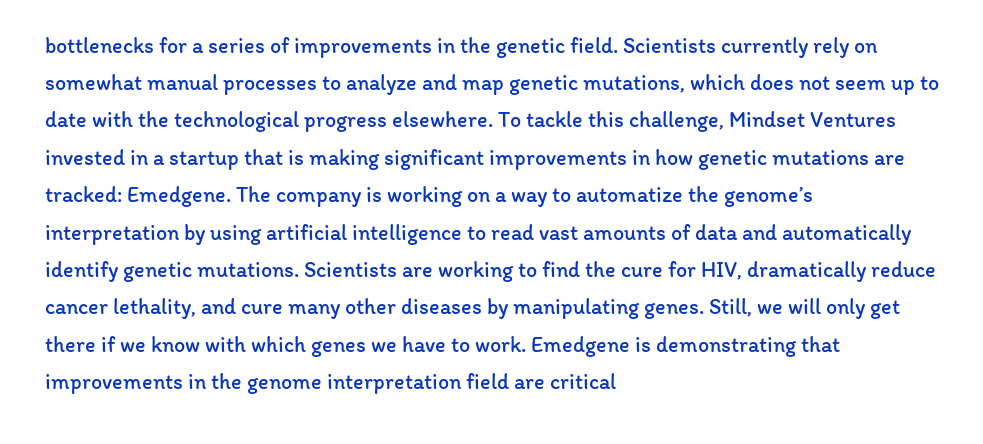bottlenecks for a series of improvements in the genetic field. Scientists currently rely on somewhat manual processes to analyze and map genetic mutations, which does not seem up to date with the technological progress elsewhere. To tackle this challenge, Mindset Ventures invested in a startup that is making significant improvements in how genetic mutations are tracked: Emedgene. The company is working on a way to automatize the genome’s interpretation by using artificial intelligence to read vast amounts of data and automatically identify genetic mutations. Scientists are working to find the cure for HIV, dramatically reduce cancer lethality, and cure many other diseases by manipulating genes. Still, we will only get there if we know with which genes we have to work. Emedgene is demonstrating that improvements in the genome interpretation field are critical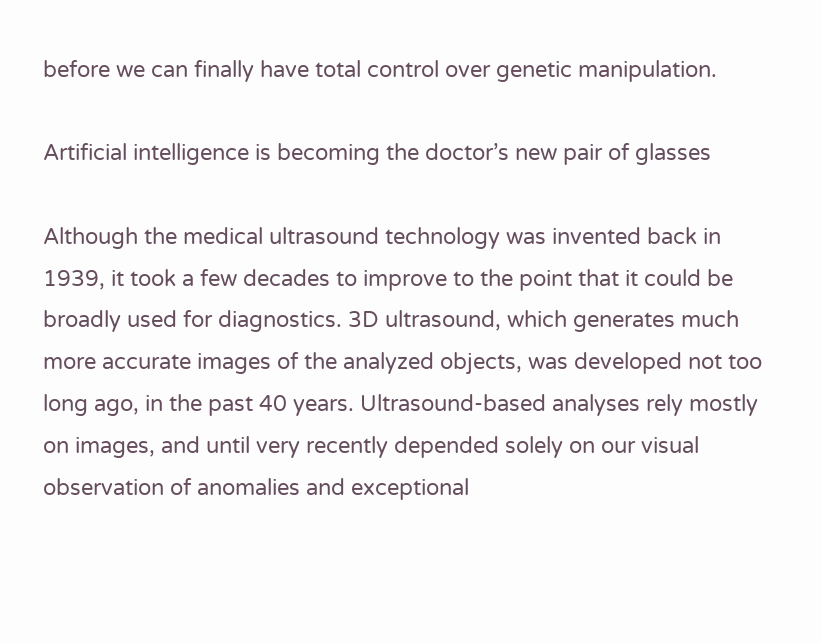before we can finally have total control over genetic manipulation.

Artificial intelligence is becoming the doctor’s new pair of glasses

Although the medical ultrasound technology was invented back in 1939, it took a few decades to improve to the point that it could be broadly used for diagnostics. 3D ultrasound, which generates much more accurate images of the analyzed objects, was developed not too long ago, in the past 40 years. Ultrasound-based analyses rely mostly on images, and until very recently depended solely on our visual observation of anomalies and exceptional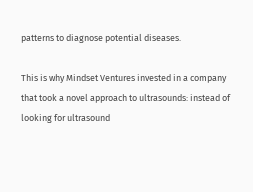patterns to diagnose potential diseases.

This is why Mindset Ventures invested in a company that took a novel approach to ultrasounds: instead of looking for ultrasound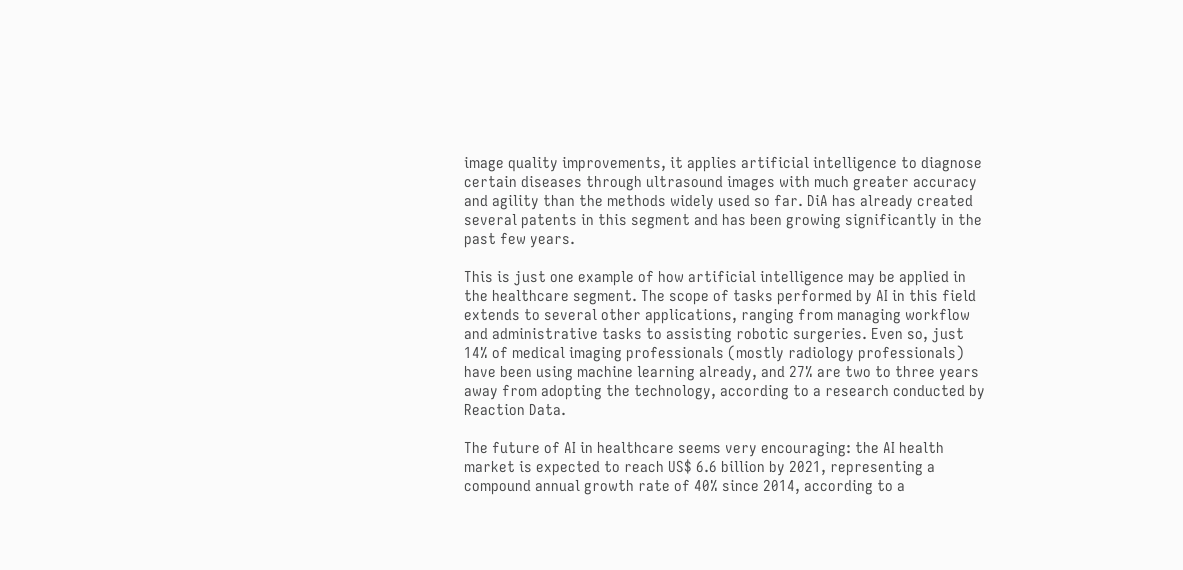image quality improvements, it applies artificial intelligence to diagnose certain diseases through ultrasound images with much greater accuracy and agility than the methods widely used so far. DiA has already created several patents in this segment and has been growing significantly in the past few years.

This is just one example of how artificial intelligence may be applied in the healthcare segment. The scope of tasks performed by AI in this field extends to several other applications, ranging from managing workflow and administrative tasks to assisting robotic surgeries. Even so, just 14% of medical imaging professionals (mostly radiology professionals) have been using machine learning already, and 27% are two to three years away from adopting the technology, according to a research conducted by Reaction Data.

The future of AI in healthcare seems very encouraging: the AI health market is expected to reach US$ 6.6 billion by 2021, representing a compound annual growth rate of 40% since 2014, according to a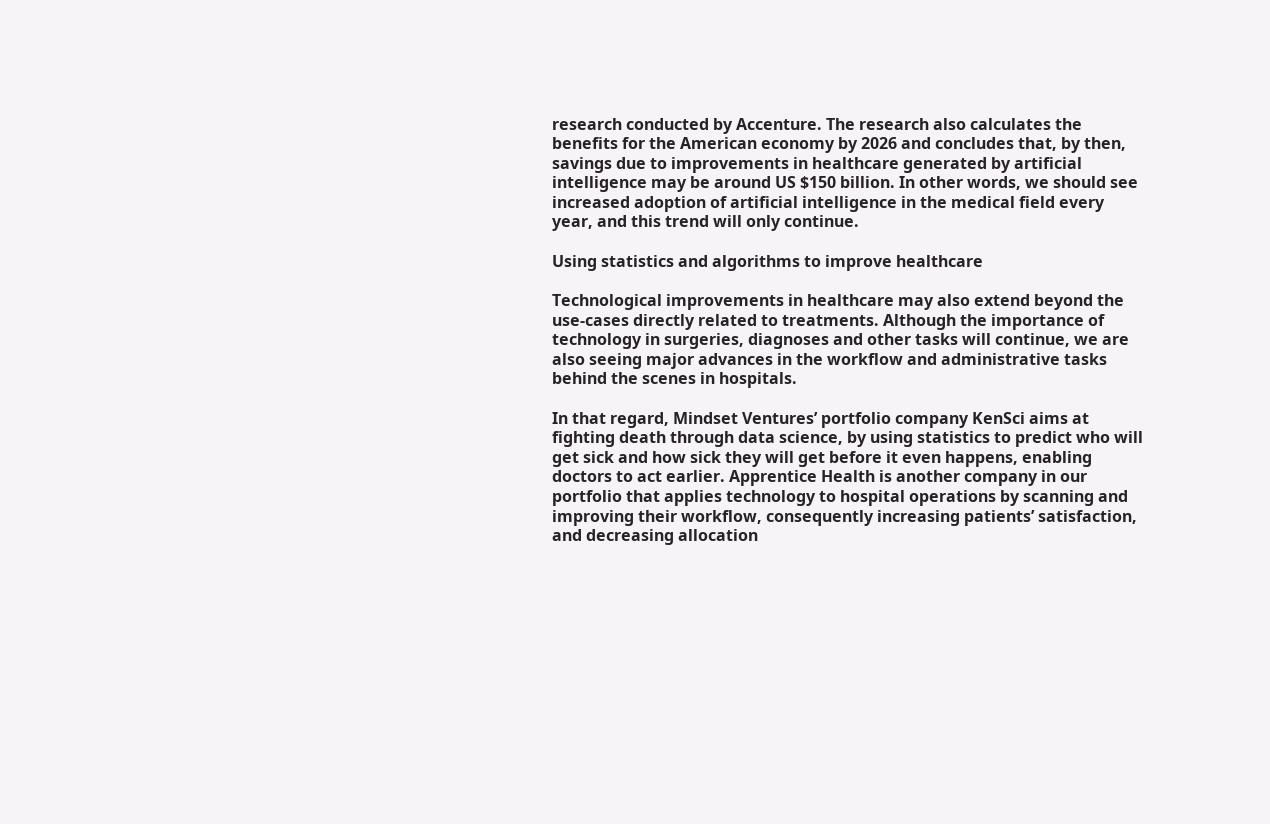research conducted by Accenture. The research also calculates the benefits for the American economy by 2026 and concludes that, by then, savings due to improvements in healthcare generated by artificial intelligence may be around US $150 billion. In other words, we should see increased adoption of artificial intelligence in the medical field every year, and this trend will only continue.

Using statistics and algorithms to improve healthcare

Technological improvements in healthcare may also extend beyond the use-cases directly related to treatments. Although the importance of technology in surgeries, diagnoses and other tasks will continue, we are also seeing major advances in the workflow and administrative tasks behind the scenes in hospitals.

In that regard, Mindset Ventures’ portfolio company KenSci aims at fighting death through data science, by using statistics to predict who will get sick and how sick they will get before it even happens, enabling doctors to act earlier. Apprentice Health is another company in our portfolio that applies technology to hospital operations by scanning and improving their workflow, consequently increasing patients’ satisfaction, and decreasing allocation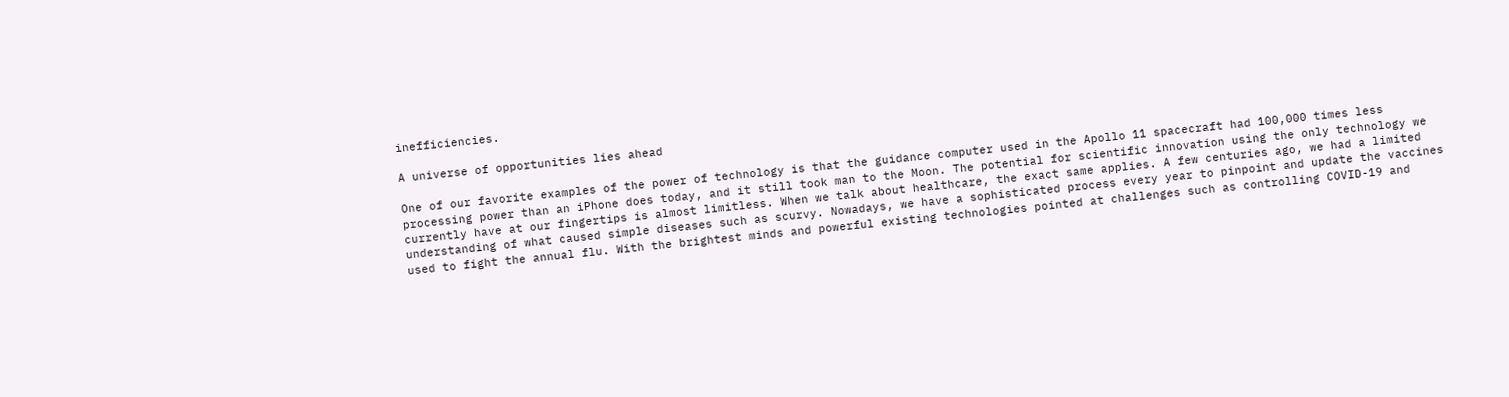inefficiencies.

A universe of opportunities lies ahead

One of our favorite examples of the power of technology is that the guidance computer used in the Apollo 11 spacecraft had 100,000 times less processing power than an iPhone does today, and it still took man to the Moon. The potential for scientific innovation using the only technology we currently have at our fingertips is almost limitless. When we talk about healthcare, the exact same applies. A few centuries ago, we had a limited understanding of what caused simple diseases such as scurvy. Nowadays, we have a sophisticated process every year to pinpoint and update the vaccines used to fight the annual flu. With the brightest minds and powerful existing technologies pointed at challenges such as controlling COVID-19 and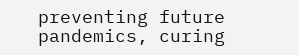preventing future pandemics, curing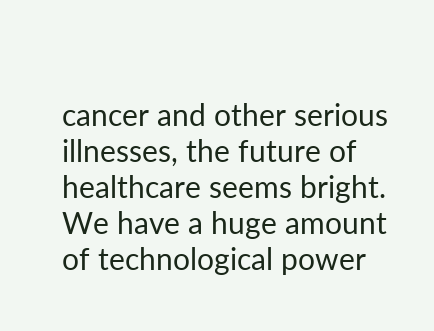cancer and other serious illnesses, the future of healthcare seems bright. We have a huge amount of technological power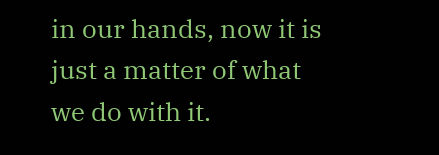in our hands, now it is just a matter of what we do with it.